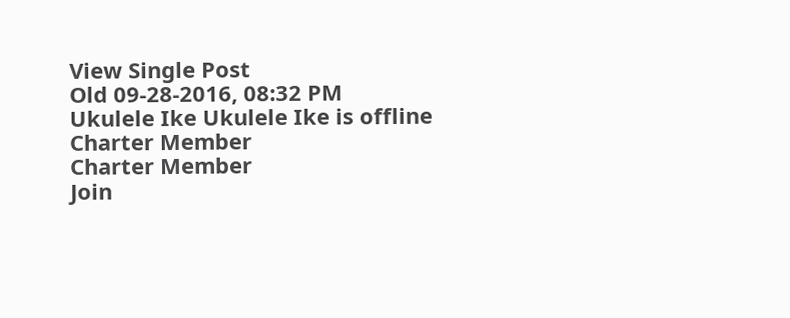View Single Post
Old 09-28-2016, 08:32 PM
Ukulele Ike Ukulele Ike is offline
Charter Member
Charter Member
Join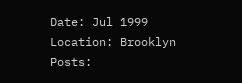Date: Jul 1999
Location: Brooklyn
Posts: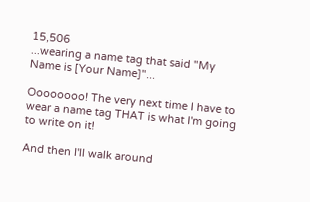15,506
...wearing a name tag that said "My Name is [Your Name]"...

Oooooooo! The very next time I have to wear a name tag THAT is what I'm going to write on it!

And then I'll walk around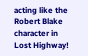acting like the Robert Blake character in Lost Highway!